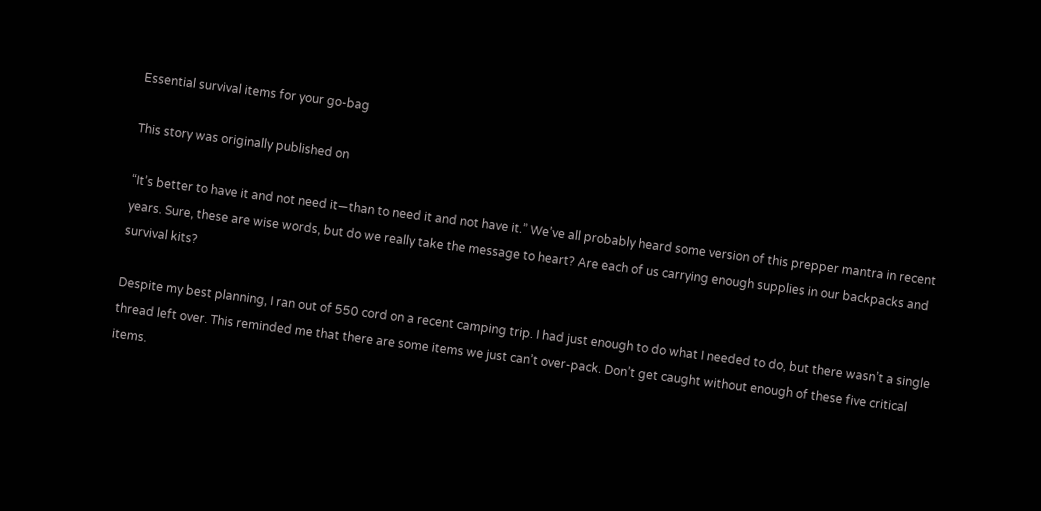Essential survival items for your go-bag

This story was originally published on

“It’s better to have it and not need it—than to need it and not have it.” We’ve all probably heard some version of this prepper mantra in recent years. Sure, these are wise words, but do we really take the message to heart? Are each of us carrying enough supplies in our backpacks and survival kits?

Despite my best planning, I ran out of 550 cord on a recent camping trip. I had just enough to do what I needed to do, but there wasn’t a single thread left over. This reminded me that there are some items we just can’t over-pack. Don’t get caught without enough of these five critical items.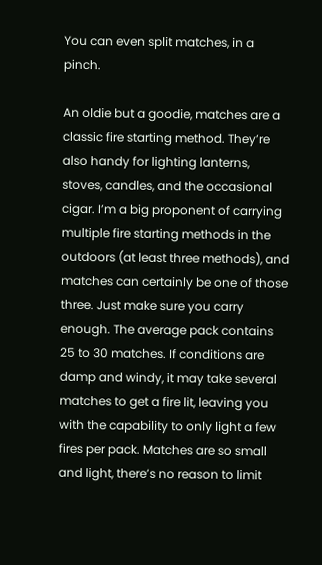You can even split matches, in a pinch.

An oldie but a goodie, matches are a classic fire starting method. They’re also handy for lighting lanterns, stoves, candles, and the occasional cigar. I’m a big proponent of carrying multiple fire starting methods in the outdoors (at least three methods), and matches can certainly be one of those three. Just make sure you carry enough. The average pack contains 25 to 30 matches. If conditions are damp and windy, it may take several matches to get a fire lit, leaving you with the capability to only light a few fires per pack. Matches are so small and light, there’s no reason to limit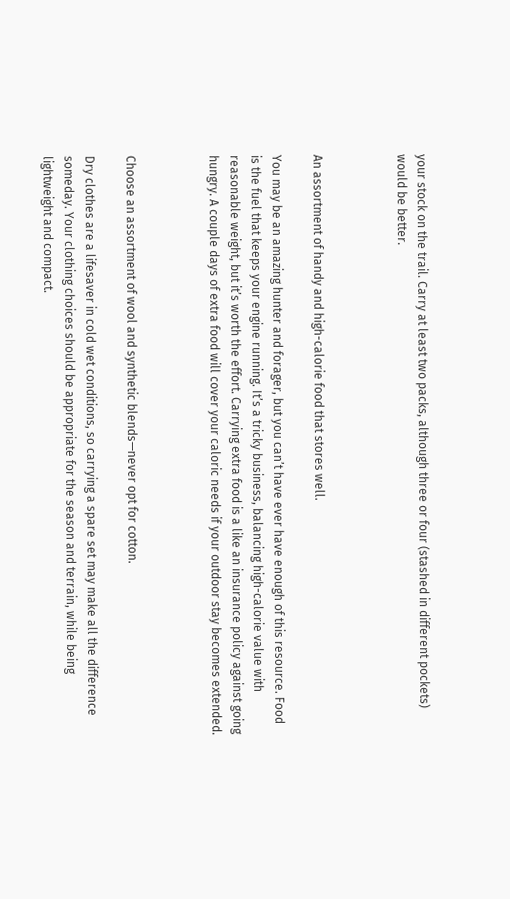your stock on the trail. Carry at least two packs, although three or four (stashed in different pockets) would be better.



An assortment of handy and high-calorie food that stores well.

You may be an amazing hunter and forager, but you can’t have ever have enough of this resource. Food is the fuel that keeps your engine running. It’s a tricky business, balancing high-calorie value with reasonable weight, but it’s worth the effort. Carrying extra food is a like an insurance policy against going hungry. A couple days of extra food will cover your caloric needs if your outdoor stay becomes extended.



Choose an assortment of wool and synthetic blends—never opt for cotton.

Dry clothes are a lifesaver in cold wet conditions, so carrying a spare set may make all the difference someday. Your clothing choices should be appropriate for the season and terrain, while being lightweight and compact.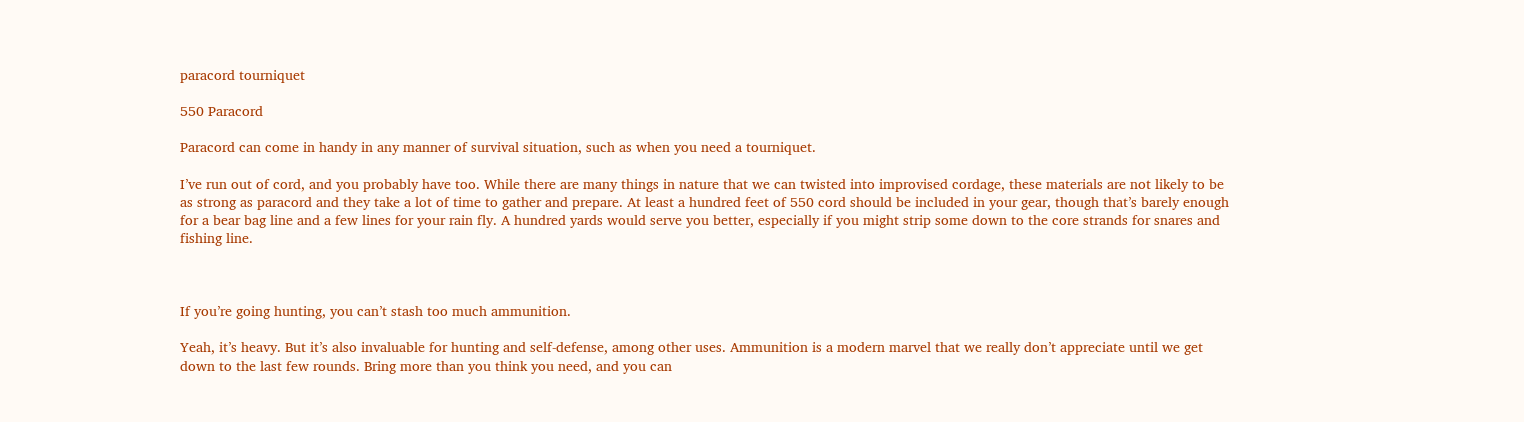paracord tourniquet

550 Paracord

Paracord can come in handy in any manner of survival situation, such as when you need a tourniquet.

I’ve run out of cord, and you probably have too. While there are many things in nature that we can twisted into improvised cordage, these materials are not likely to be as strong as paracord and they take a lot of time to gather and prepare. At least a hundred feet of 550 cord should be included in your gear, though that’s barely enough for a bear bag line and a few lines for your rain fly. A hundred yards would serve you better, especially if you might strip some down to the core strands for snares and fishing line.



If you’re going hunting, you can’t stash too much ammunition.

Yeah, it’s heavy. But it’s also invaluable for hunting and self-defense, among other uses. Ammunition is a modern marvel that we really don’t appreciate until we get down to the last few rounds. Bring more than you think you need, and you can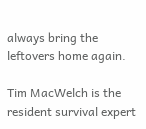always bring the leftovers home again.

Tim MacWelch is the resident survival expert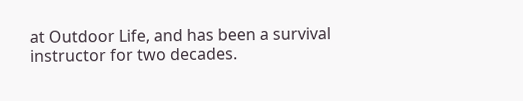at Outdoor Life, and has been a survival instructor for two decades.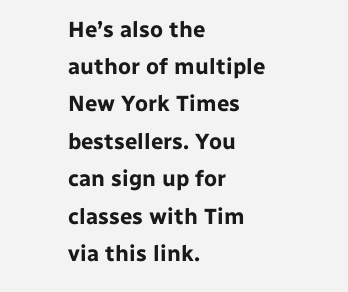He’s also the author of multiple New York Times bestsellers. You can sign up for classes with Tim via this link.